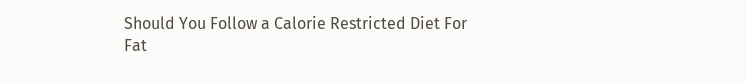Should You Follow a Calorie Restricted Diet For Fat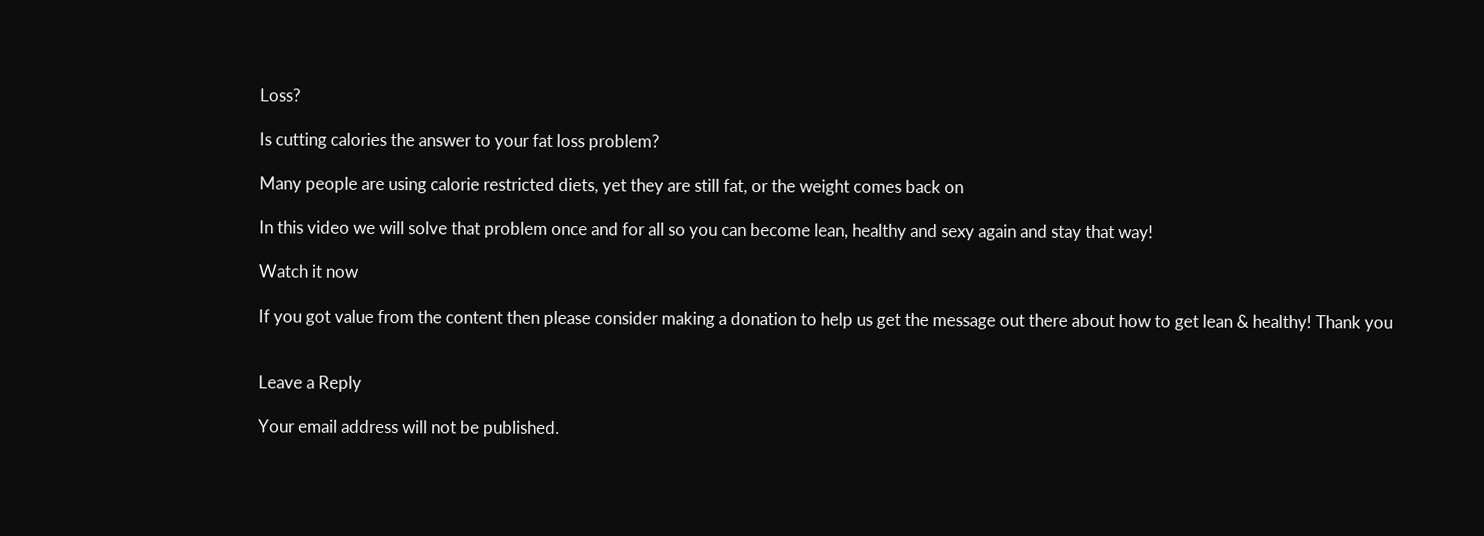Loss?

Is cutting calories the answer to your fat loss problem?

Many people are using calorie restricted diets, yet they are still fat, or the weight comes back on

In this video we will solve that problem once and for all so you can become lean, healthy and sexy again and stay that way!

Watch it now

If you got value from the content then please consider making a donation to help us get the message out there about how to get lean & healthy! Thank you


Leave a Reply

Your email address will not be published.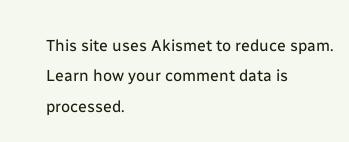This site uses Akismet to reduce spam. Learn how your comment data is processed.